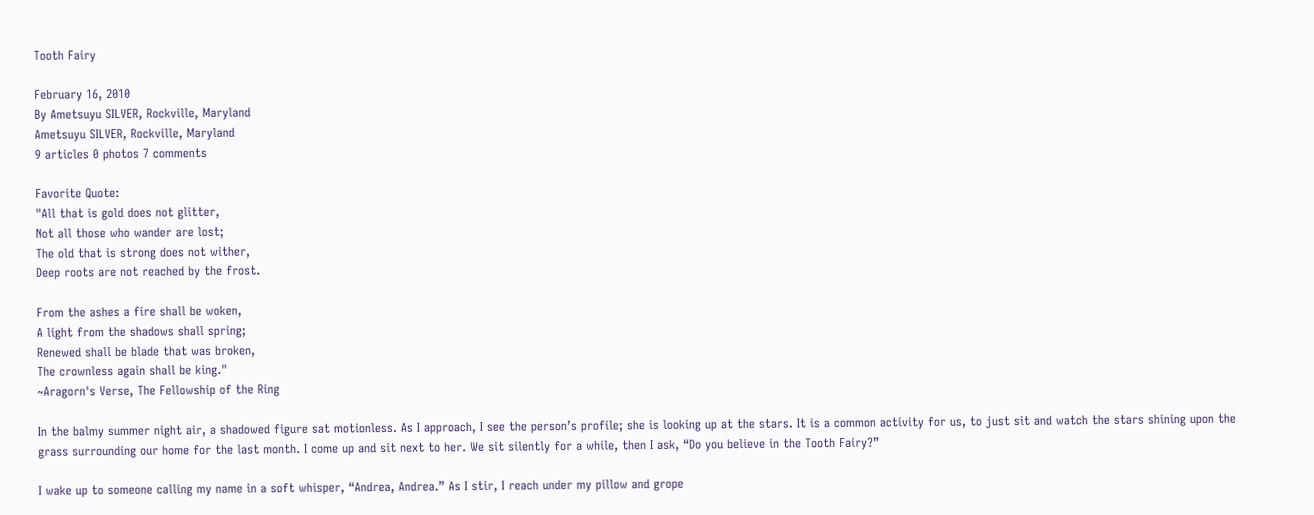Tooth Fairy

February 16, 2010
By Ametsuyu SILVER, Rockville, Maryland
Ametsuyu SILVER, Rockville, Maryland
9 articles 0 photos 7 comments

Favorite Quote:
"All that is gold does not glitter,
Not all those who wander are lost;
The old that is strong does not wither,
Deep roots are not reached by the frost.

From the ashes a fire shall be woken,
A light from the shadows shall spring;
Renewed shall be blade that was broken,
The crownless again shall be king."
~Aragorn's Verse, The Fellowship of the Ring

In the balmy summer night air, a shadowed figure sat motionless. As I approach, I see the person’s profile; she is looking up at the stars. It is a common activity for us, to just sit and watch the stars shining upon the grass surrounding our home for the last month. I come up and sit next to her. We sit silently for a while, then I ask, “Do you believe in the Tooth Fairy?”

I wake up to someone calling my name in a soft whisper, “Andrea, Andrea.” As I stir, I reach under my pillow and grope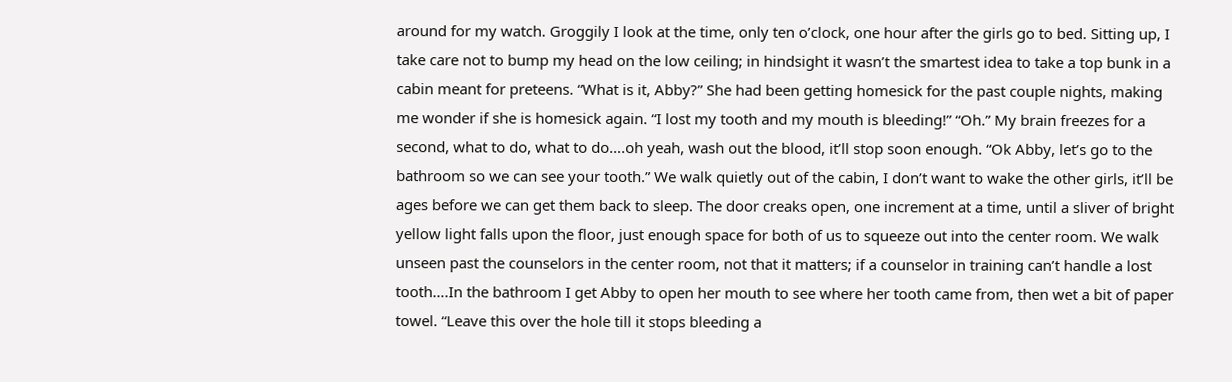around for my watch. Groggily I look at the time, only ten o’clock, one hour after the girls go to bed. Sitting up, I take care not to bump my head on the low ceiling; in hindsight it wasn’t the smartest idea to take a top bunk in a cabin meant for preteens. “What is it, Abby?” She had been getting homesick for the past couple nights, making me wonder if she is homesick again. “I lost my tooth and my mouth is bleeding!” “Oh.” My brain freezes for a second, what to do, what to do….oh yeah, wash out the blood, it’ll stop soon enough. “Ok Abby, let’s go to the bathroom so we can see your tooth.” We walk quietly out of the cabin, I don’t want to wake the other girls, it’ll be ages before we can get them back to sleep. The door creaks open, one increment at a time, until a sliver of bright yellow light falls upon the floor, just enough space for both of us to squeeze out into the center room. We walk unseen past the counselors in the center room, not that it matters; if a counselor in training can’t handle a lost tooth….In the bathroom I get Abby to open her mouth to see where her tooth came from, then wet a bit of paper towel. “Leave this over the hole till it stops bleeding a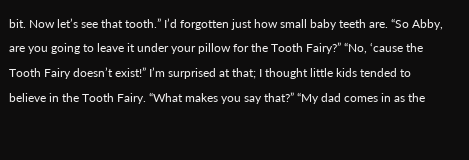bit. Now let’s see that tooth.” I’d forgotten just how small baby teeth are. “So Abby, are you going to leave it under your pillow for the Tooth Fairy?” “No, ‘cause the Tooth Fairy doesn’t exist!” I’m surprised at that; I thought little kids tended to believe in the Tooth Fairy. “What makes you say that?” “My dad comes in as the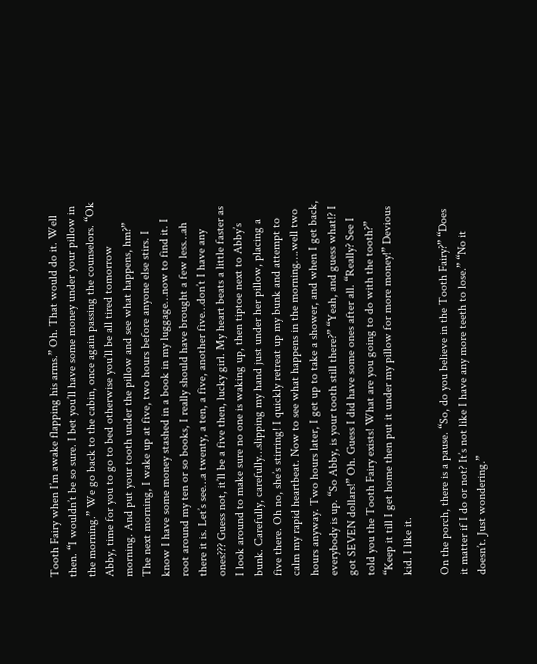Tooth Fairy when I’m awake flapping his arms.” Oh. That would do it. Well then. “I wouldn’t be so sure. I bet you’ll have some money under your pillow in the morning.” We go back to the cabin, once again passing the counselors. “Ok Abby, time for you to go to bed otherwise you’ll be all tired tomorrow morning. And put your tooth under the pillow and see what happens, hm?” The next morning, I wake up at five, two hours before anyone else stirs. I know I have some money stashed in a book in my luggage…now to find it. I root around my ten or so books, I really should have brought a few less…ah there it is. Let’s see…a twenty, a ten, a five, another five…don’t I have any ones??? Guess not, it’ll be a five then, lucky girl. My heart beats a little faster as I look around to make sure no one is waking up, then tiptoe next to Abby’s bunk. Carefully, carefully…slipping my hand just under her pillow, placing a five there. Oh no, she’s stirring! I quickly retreat up my bunk and attempt to calm my rapid heartbeat. Now to see what happens in the morning….well two hours anyway. Two hours later, I get up to take a shower, and when I get back, everybody is up. “So Abby, is your tooth still there?” “Yeah, and guess what!? I got SEVEN dollars!” Oh. Guess I did have some ones after all. “Really? See I told you the Tooth Fairy exists! What are you going to do with the tooth?” “Keep it till I get home then put it under my pillow for more money!” Devious kid. I like it.

On the porch, there is a pause. “So, do you believe in the Tooth Fairy?” “Does it matter if I do or not? It’s not like I have any more teeth to lose.” “No it doesn’t. Just wondering.”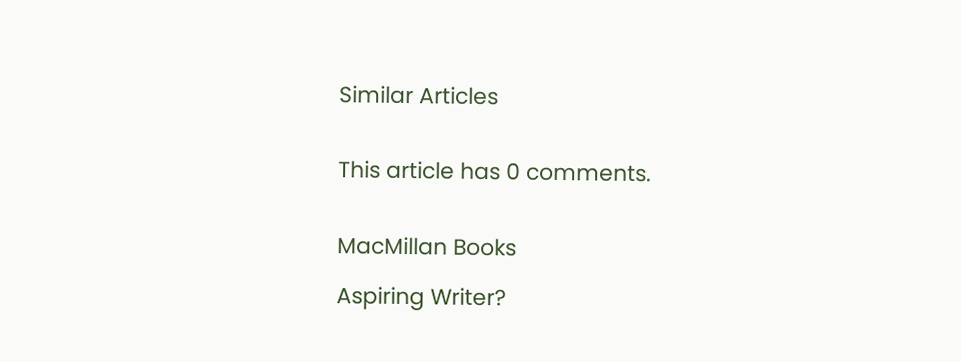Similar Articles


This article has 0 comments.


MacMillan Books

Aspiring Writer?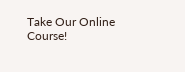Take Our Online Course!